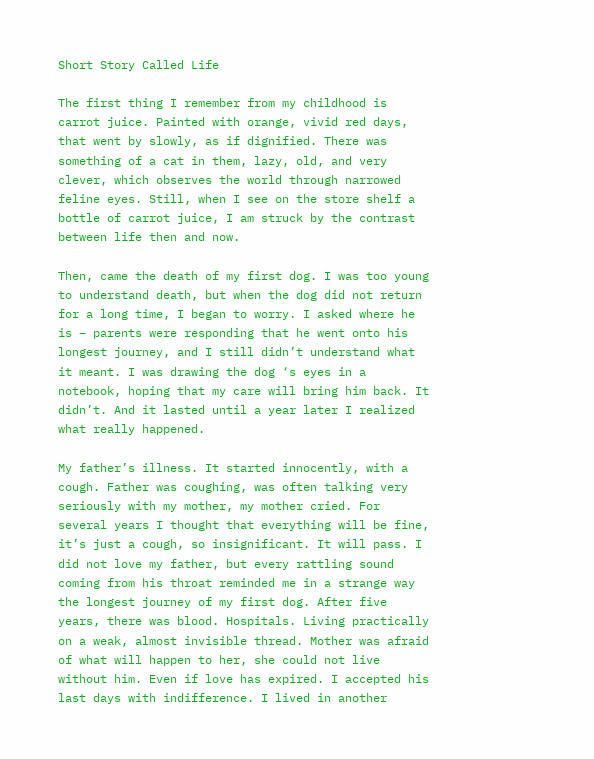Short Story Called Life

The first thing I remember from my childhood is carrot juice. Painted with orange, vivid red days, that went by slowly, as if dignified. There was something of a cat in them, lazy, old, and very clever, which observes the world through narrowed feline eyes. Still, when I see on the store shelf a bottle of carrot juice, I am struck by the contrast between life then and now.

Then, came the death of my first dog. I was too young to understand death, but when the dog did not return for a long time, I began to worry. I asked where he is – parents were responding that he went onto his longest journey, and I still didn’t understand what it meant. I was drawing the dog ‘s eyes in a notebook, hoping that my care will bring him back. It didn’t. And it lasted until a year later I realized what really happened.

My father’s illness. It started innocently, with a cough. Father was coughing, was often talking very seriously with my mother, my mother cried. For several years I thought that everything will be fine, it’s just a cough, so insignificant. It will pass. I did not love my father, but every rattling sound coming from his throat reminded me in a strange way the longest journey of my first dog. After five years, there was blood. Hospitals. Living practically on a weak, almost invisible thread. Mother was afraid of what will happen to her, she could not live without him. Even if love has expired. I accepted his last days with indifference. I lived in another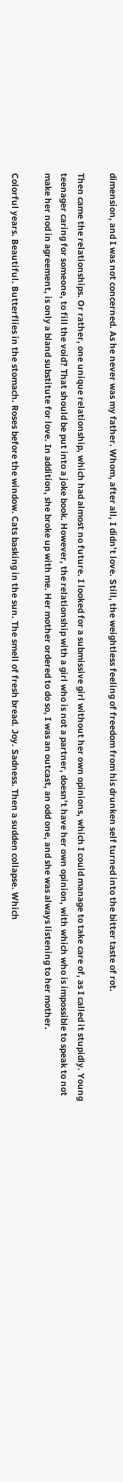dimension, and I was not concerned. As he never was my father. Whom, after all, I didn’t love. Still, the weightless feeling of freedom from his drunken self turned into the bitter taste of rot.

Then came the relationships. Or rather, one unique relationship, which had almost no future. I looked for a submissive girl without her own opinions, which I could manage to take care of, as I called it stupidly. Young teenager caring for someone, to fill the void? That should be put into a joke book. However, the relationship with a girl who is not a partner, doesn’t have her own opinion, with which who is impossible to speak to not make her nod in agreement, is only a bland substitute for love. In addition, she broke up with me. Her mother ordered to do so, I was an outcast, an odd one, and she was always listening to her mother.

Colorful years. Beautiful. Butterflies in the stomach. Roses before the window. Cats basking in the sun. The smell of fresh bread. Joy. Sadness. Then a sudden collapse. Which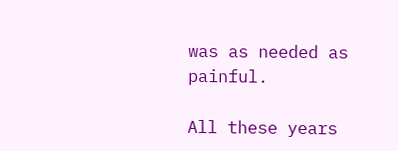was as needed as painful.

All these years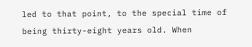led to that point, to the special time of being thirty-eight years old. When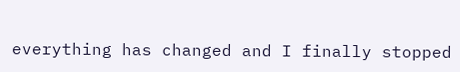everything has changed and I finally stopped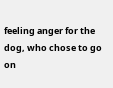feeling anger for the dog, who chose to go on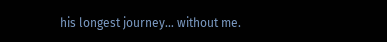his longest journey… without me.